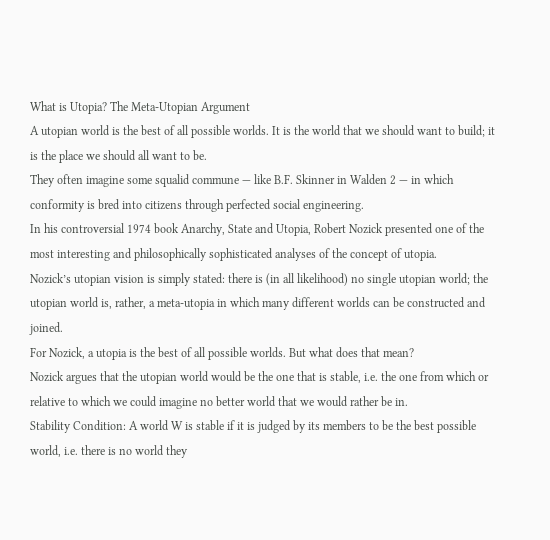What is Utopia? The Meta-Utopian Argument
A utopian world is the best of all possible worlds. It is the world that we should want to build; it is the place we should all want to be.
They often imagine some squalid commune — like B.F. Skinner in Walden 2 — in which conformity is bred into citizens through perfected social engineering.
In his controversial 1974 book Anarchy, State and Utopia, Robert Nozick presented one of the most interesting and philosophically sophisticated analyses of the concept of utopia.
Nozick’s utopian vision is simply stated: there is (in all likelihood) no single utopian world; the utopian world is, rather, a meta-utopia in which many different worlds can be constructed and joined.
For Nozick, a utopia is the best of all possible worlds. But what does that mean?
Nozick argues that the utopian world would be the one that is stable, i.e. the one from which or relative to which we could imagine no better world that we would rather be in.
Stability Condition: A world W is stable if it is judged by its members to be the best possible world, i.e. there is no world they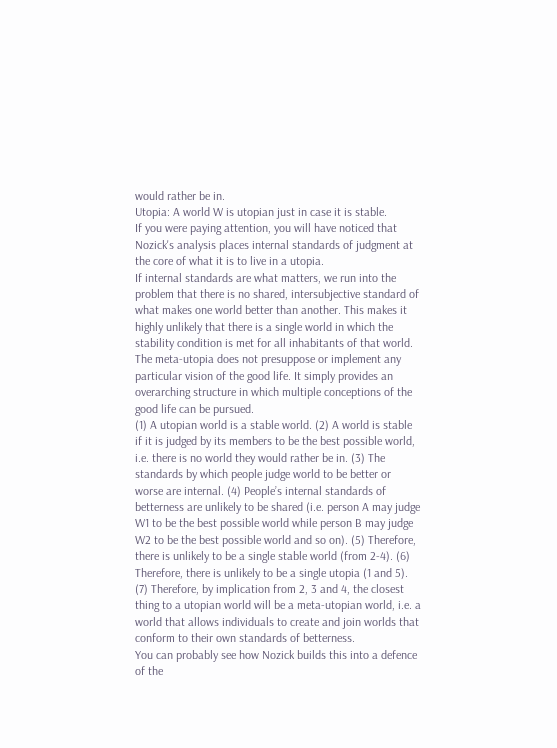would rather be in.
Utopia: A world W is utopian just in case it is stable.
If you were paying attention, you will have noticed that Nozick's analysis places internal standards of judgment at the core of what it is to live in a utopia.
If internal standards are what matters, we run into the problem that there is no shared, intersubjective standard of what makes one world better than another. This makes it highly unlikely that there is a single world in which the stability condition is met for all inhabitants of that world.
The meta-utopia does not presuppose or implement any particular vision of the good life. It simply provides an overarching structure in which multiple conceptions of the good life can be pursued.
(1) A utopian world is a stable world. (2) A world is stable if it is judged by its members to be the best possible world, i.e. there is no world they would rather be in. (3) The standards by which people judge world to be better or worse are internal. (4) People’s internal standards of betterness are unlikely to be shared (i.e. person A may judge W1 to be the best possible world while person B may judge W2 to be the best possible world and so on). (5) Therefore, there is unlikely to be a single stable world (from 2-4). (6) Therefore, there is unlikely to be a single utopia (1 and 5). (7) Therefore, by implication from 2, 3 and 4, the closest thing to a utopian world will be a meta-utopian world, i.e. a world that allows individuals to create and join worlds that conform to their own standards of betterness.
You can probably see how Nozick builds this into a defence of the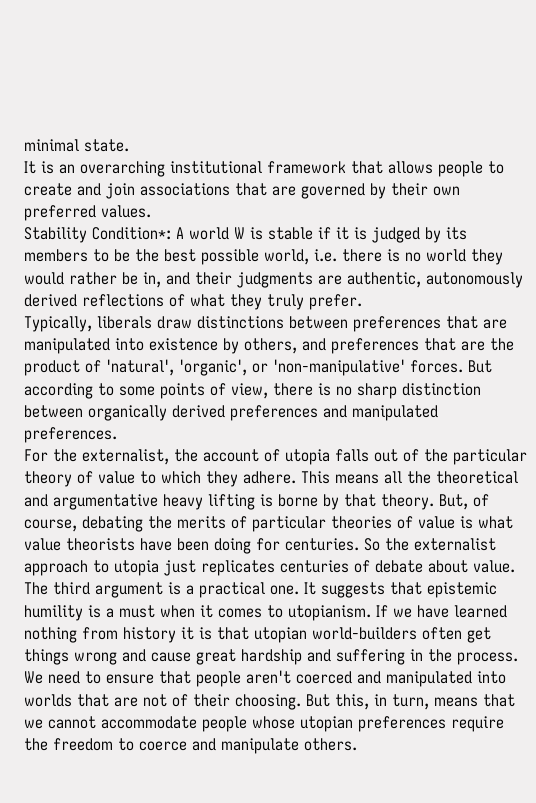minimal state.
It is an overarching institutional framework that allows people to create and join associations that are governed by their own preferred values.
Stability Condition*: A world W is stable if it is judged by its members to be the best possible world, i.e. there is no world they would rather be in, and their judgments are authentic, autonomously derived reflections of what they truly prefer.
Typically, liberals draw distinctions between preferences that are manipulated into existence by others, and preferences that are the product of 'natural', 'organic', or 'non-manipulative' forces. But according to some points of view, there is no sharp distinction between organically derived preferences and manipulated preferences.
For the externalist, the account of utopia falls out of the particular theory of value to which they adhere. This means all the theoretical and argumentative heavy lifting is borne by that theory. But, of course, debating the merits of particular theories of value is what value theorists have been doing for centuries. So the externalist approach to utopia just replicates centuries of debate about value.
The third argument is a practical one. It suggests that epistemic humility is a must when it comes to utopianism. If we have learned nothing from history it is that utopian world-builders often get things wrong and cause great hardship and suffering in the process.
We need to ensure that people aren't coerced and manipulated into worlds that are not of their choosing. But this, in turn, means that we cannot accommodate people whose utopian preferences require the freedom to coerce and manipulate others.